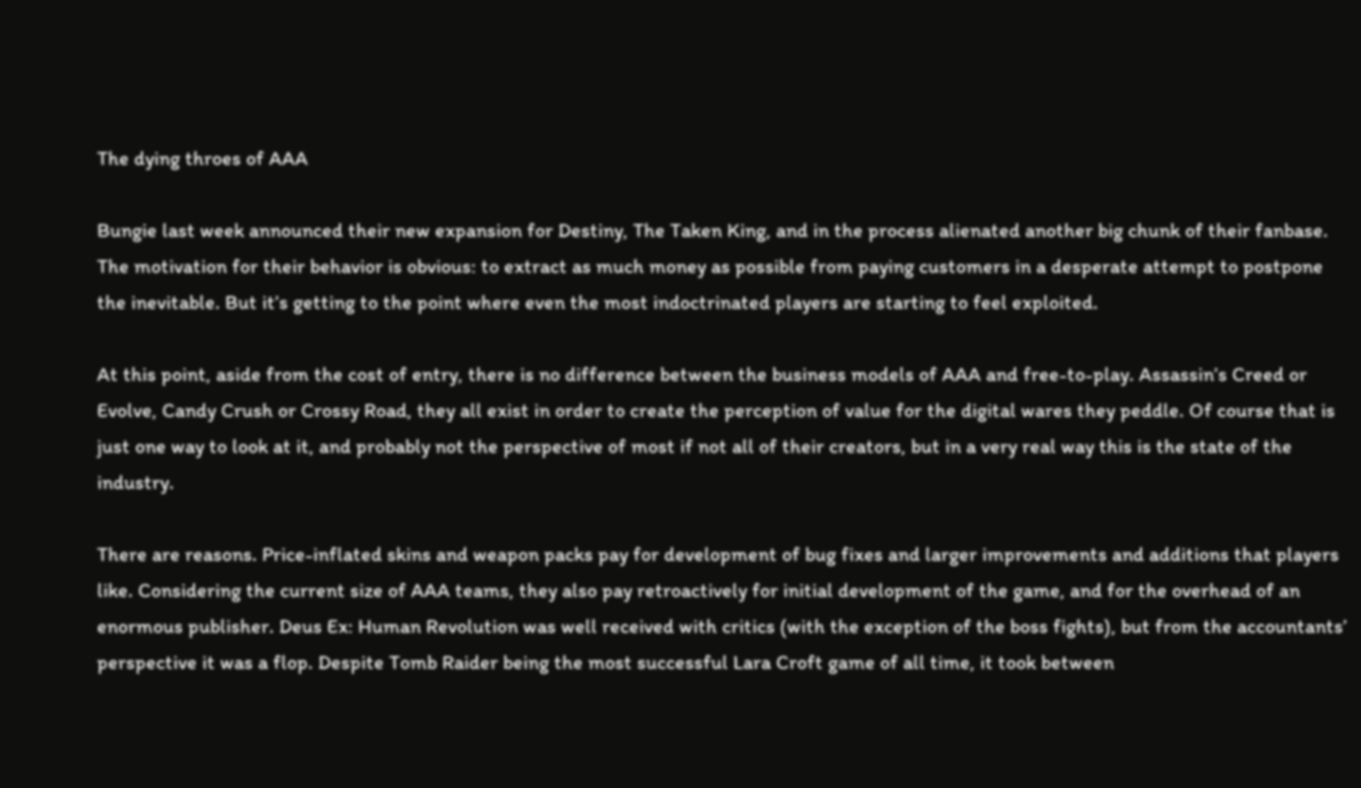The dying throes of AAA

Bungie last week announced their new expansion for Destiny, The Taken King, and in the process alienated another big chunk of their fanbase. The motivation for their behavior is obvious: to extract as much money as possible from paying customers in a desperate attempt to postpone the inevitable. But it’s getting to the point where even the most indoctrinated players are starting to feel exploited.

At this point, aside from the cost of entry, there is no difference between the business models of AAA and free-to-play. Assassin’s Creed or Evolve, Candy Crush or Crossy Road, they all exist in order to create the perception of value for the digital wares they peddle. Of course that is just one way to look at it, and probably not the perspective of most if not all of their creators, but in a very real way this is the state of the industry.

There are reasons. Price-inflated skins and weapon packs pay for development of bug fixes and larger improvements and additions that players like. Considering the current size of AAA teams, they also pay retroactively for initial development of the game, and for the overhead of an enormous publisher. Deus Ex: Human Revolution was well received with critics (with the exception of the boss fights), but from the accountants’ perspective it was a flop. Despite Tomb Raider being the most successful Lara Croft game of all time, it took between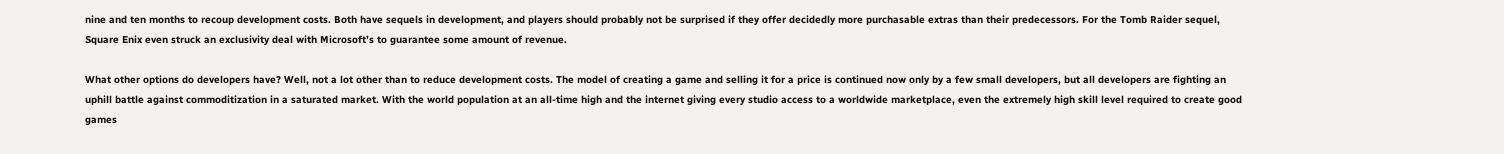nine and ten months to recoup development costs. Both have sequels in development, and players should probably not be surprised if they offer decidedly more purchasable extras than their predecessors. For the Tomb Raider sequel, Square Enix even struck an exclusivity deal with Microsoft’s to guarantee some amount of revenue.

What other options do developers have? Well, not a lot other than to reduce development costs. The model of creating a game and selling it for a price is continued now only by a few small developers, but all developers are fighting an uphill battle against commoditization in a saturated market. With the world population at an all-time high and the internet giving every studio access to a worldwide marketplace, even the extremely high skill level required to create good games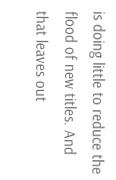is doing little to reduce the flood of new titles. And that leaves out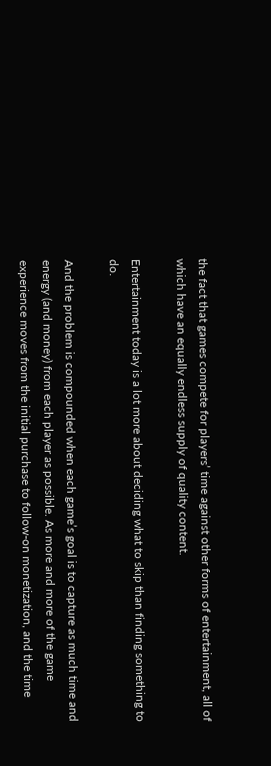the fact that games compete for players’ time against other forms of entertainment, all of which have an equally endless supply of quality content.

Entertainment today is a lot more about deciding what to skip than finding something to do.

And the problem is compounded when each game’s goal is to capture as much time and energy (and money) from each player as possible. As more and more of the game experience moves from the initial purchase to follow-on monetization, and the time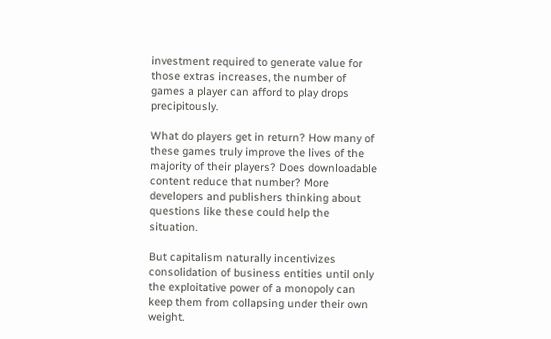investment required to generate value for those extras increases, the number of games a player can afford to play drops precipitously.

What do players get in return? How many of these games truly improve the lives of the majority of their players? Does downloadable content reduce that number? More developers and publishers thinking about questions like these could help the situation.

But capitalism naturally incentivizes consolidation of business entities until only the exploitative power of a monopoly can keep them from collapsing under their own weight.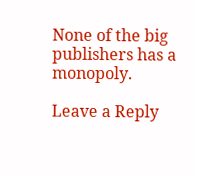None of the big publishers has a monopoly.

Leave a Reply